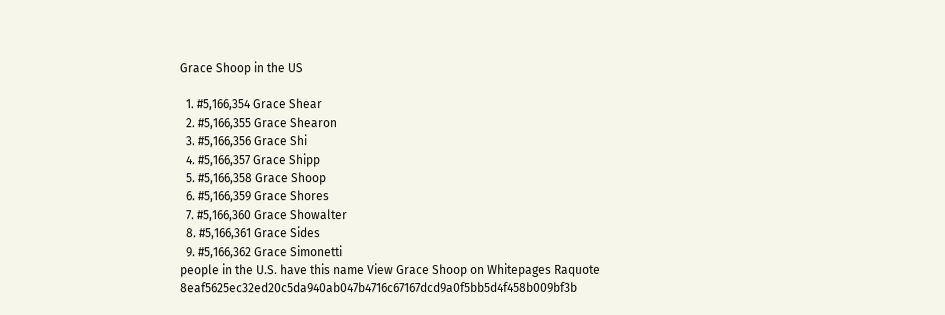Grace Shoop in the US

  1. #5,166,354 Grace Shear
  2. #5,166,355 Grace Shearon
  3. #5,166,356 Grace Shi
  4. #5,166,357 Grace Shipp
  5. #5,166,358 Grace Shoop
  6. #5,166,359 Grace Shores
  7. #5,166,360 Grace Showalter
  8. #5,166,361 Grace Sides
  9. #5,166,362 Grace Simonetti
people in the U.S. have this name View Grace Shoop on Whitepages Raquote 8eaf5625ec32ed20c5da940ab047b4716c67167dcd9a0f5bb5d4f458b009bf3b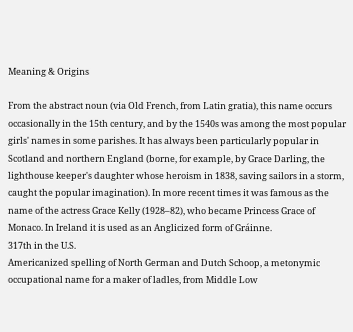Meaning & Origins

From the abstract noun (via Old French, from Latin gratia), this name occurs occasionally in the 15th century, and by the 1540s was among the most popular girls' names in some parishes. It has always been particularly popular in Scotland and northern England (borne, for example, by Grace Darling, the lighthouse keeper's daughter whose heroism in 1838, saving sailors in a storm, caught the popular imagination). In more recent times it was famous as the name of the actress Grace Kelly (1928–82), who became Princess Grace of Monaco. In Ireland it is used as an Anglicized form of Gráinne.
317th in the U.S.
Americanized spelling of North German and Dutch Schoop, a metonymic occupational name for a maker of ladles, from Middle Low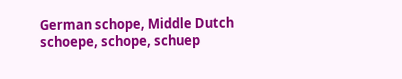German schope, Middle Dutch schoepe, schope, schuep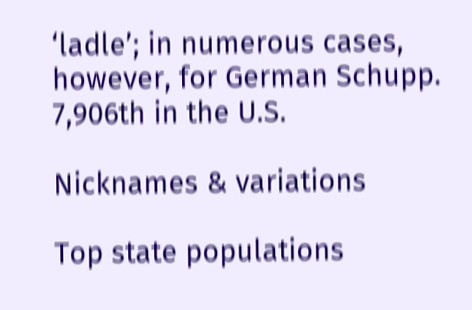‘ladle’; in numerous cases, however, for German Schupp.
7,906th in the U.S.

Nicknames & variations

Top state populations